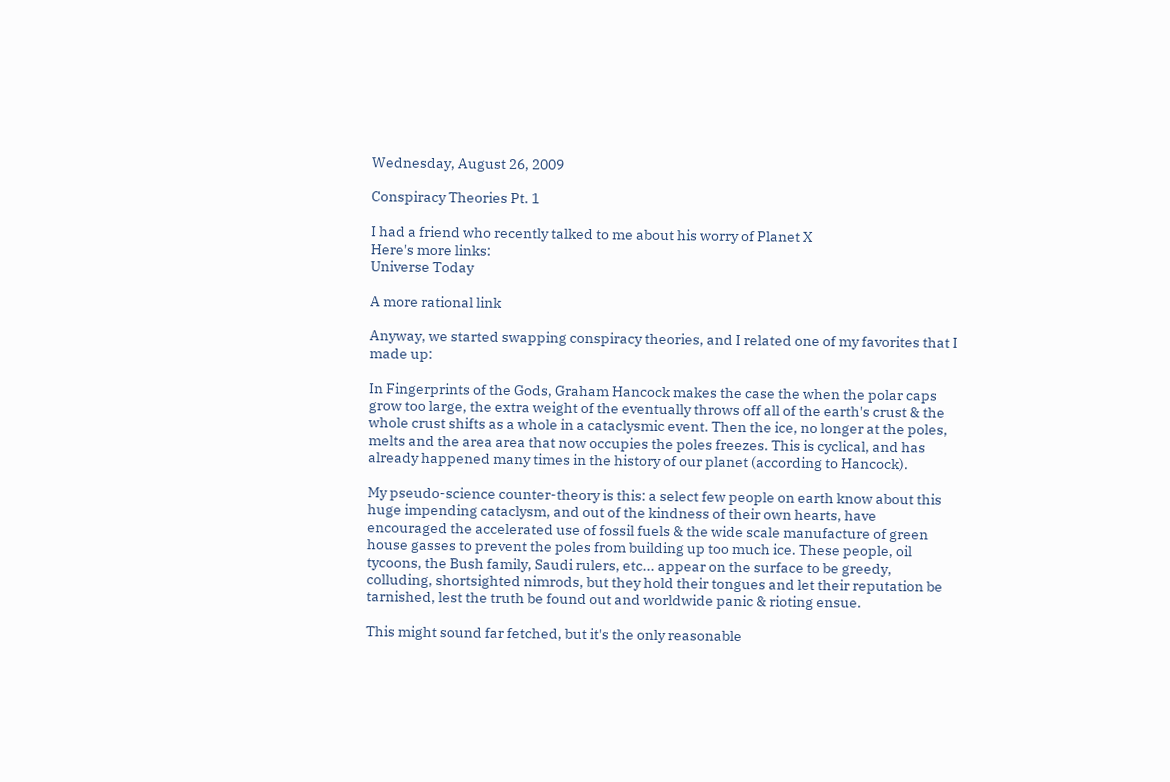Wednesday, August 26, 2009

Conspiracy Theories Pt. 1

I had a friend who recently talked to me about his worry of Planet X
Here's more links:
Universe Today

A more rational link

Anyway, we started swapping conspiracy theories, and I related one of my favorites that I made up:

In Fingerprints of the Gods, Graham Hancock makes the case the when the polar caps grow too large, the extra weight of the eventually throws off all of the earth's crust & the whole crust shifts as a whole in a cataclysmic event. Then the ice, no longer at the poles, melts and the area area that now occupies the poles freezes. This is cyclical, and has already happened many times in the history of our planet (according to Hancock).

My pseudo-science counter-theory is this: a select few people on earth know about this huge impending cataclysm, and out of the kindness of their own hearts, have encouraged the accelerated use of fossil fuels & the wide scale manufacture of green house gasses to prevent the poles from building up too much ice. These people, oil tycoons, the Bush family, Saudi rulers, etc... appear on the surface to be greedy, colluding, shortsighted nimrods, but they hold their tongues and let their reputation be tarnished, lest the truth be found out and worldwide panic & rioting ensue.

This might sound far fetched, but it's the only reasonable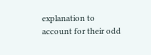explanation to account for their odd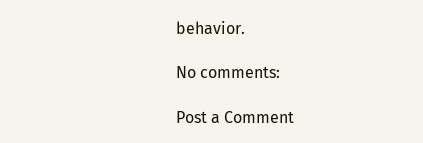behavior.

No comments:

Post a Comment